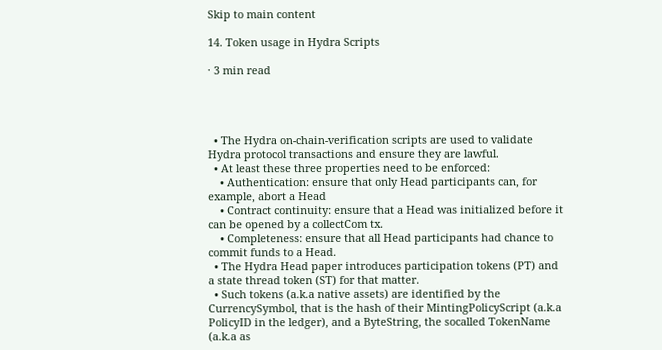Skip to main content

14. Token usage in Hydra Scripts

· 3 min read




  • The Hydra on-chain-verification scripts are used to validate Hydra protocol transactions and ensure they are lawful.
  • At least these three properties need to be enforced:
    • Authentication: ensure that only Head participants can, for example, abort a Head
    • Contract continuity: ensure that a Head was initialized before it can be opened by a collectCom tx.
    • Completeness: ensure that all Head participants had chance to commit funds to a Head.
  • The Hydra Head paper introduces participation tokens (PT) and a state thread token (ST) for that matter.
  • Such tokens (a.k.a native assets) are identified by the CurrencySymbol, that is the hash of their MintingPolicyScript (a.k.a PolicyID in the ledger), and a ByteString, the socalled TokenName (a.k.a as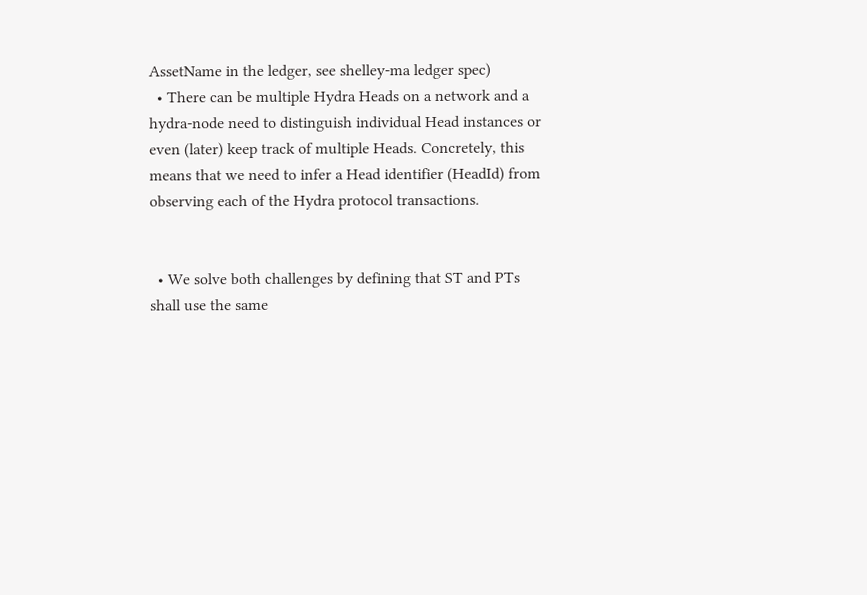AssetName in the ledger, see shelley-ma ledger spec)
  • There can be multiple Hydra Heads on a network and a hydra-node need to distinguish individual Head instances or even (later) keep track of multiple Heads. Concretely, this means that we need to infer a Head identifier (HeadId) from observing each of the Hydra protocol transactions.


  • We solve both challenges by defining that ST and PTs shall use the same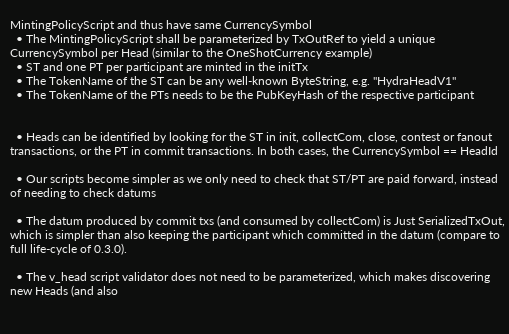MintingPolicyScript and thus have same CurrencySymbol
  • The MintingPolicyScript shall be parameterized by TxOutRef to yield a unique CurrencySymbol per Head (similar to the OneShotCurrency example)
  • ST and one PT per participant are minted in the initTx
  • The TokenName of the ST can be any well-known ByteString, e.g. "HydraHeadV1"
  • The TokenName of the PTs needs to be the PubKeyHash of the respective participant


  • Heads can be identified by looking for the ST in init, collectCom, close, contest or fanout transactions, or the PT in commit transactions. In both cases, the CurrencySymbol == HeadId

  • Our scripts become simpler as we only need to check that ST/PT are paid forward, instead of needing to check datums

  • The datum produced by commit txs (and consumed by collectCom) is Just SerializedTxOut, which is simpler than also keeping the participant which committed in the datum (compare to full life-cycle of 0.3.0).

  • The v_head script validator does not need to be parameterized, which makes discovering new Heads (and also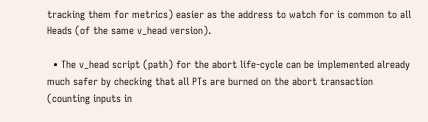tracking them for metrics) easier as the address to watch for is common to all Heads (of the same v_head version).

  • The v_head script (path) for the abort life-cycle can be implemented already much safer by checking that all PTs are burned on the abort transaction (counting inputs in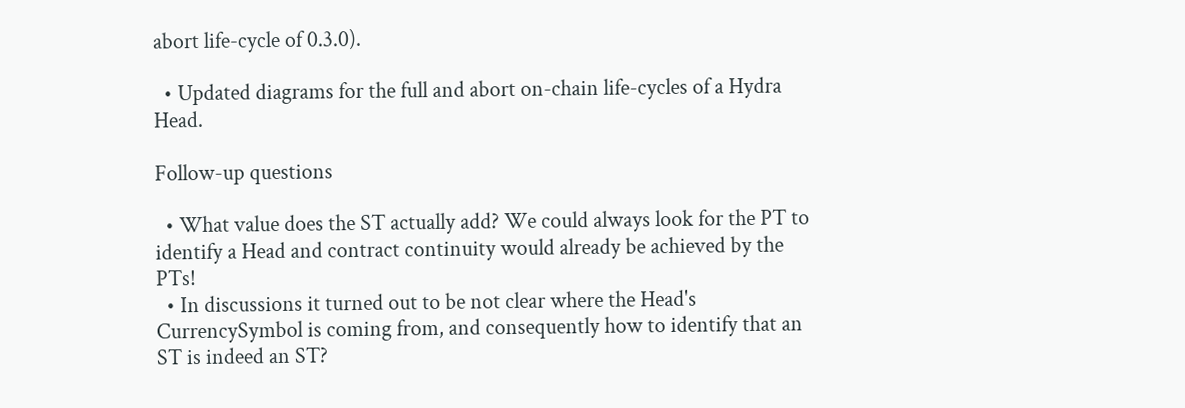abort life-cycle of 0.3.0).

  • Updated diagrams for the full and abort on-chain life-cycles of a Hydra Head.

Follow-up questions

  • What value does the ST actually add? We could always look for the PT to identify a Head and contract continuity would already be achieved by the PTs!
  • In discussions it turned out to be not clear where the Head's CurrencySymbol is coming from, and consequently how to identify that an ST is indeed an ST?